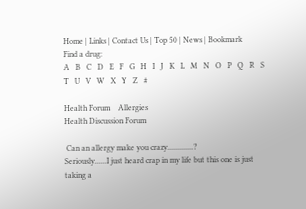Home | Links | Contact Us | Top 50 | News | Bookmark
Find a drug:
A   B   C   D   E   F   G   H   I   J   K   L   M   N   O   P   Q   R   S   T   U   V   W   X   Y   Z   #

Health Forum    Allergies
Health Discussion Forum

 Can an allergy make you crazy.............?
Seriously......I just heard crap in my life but this one is just taking a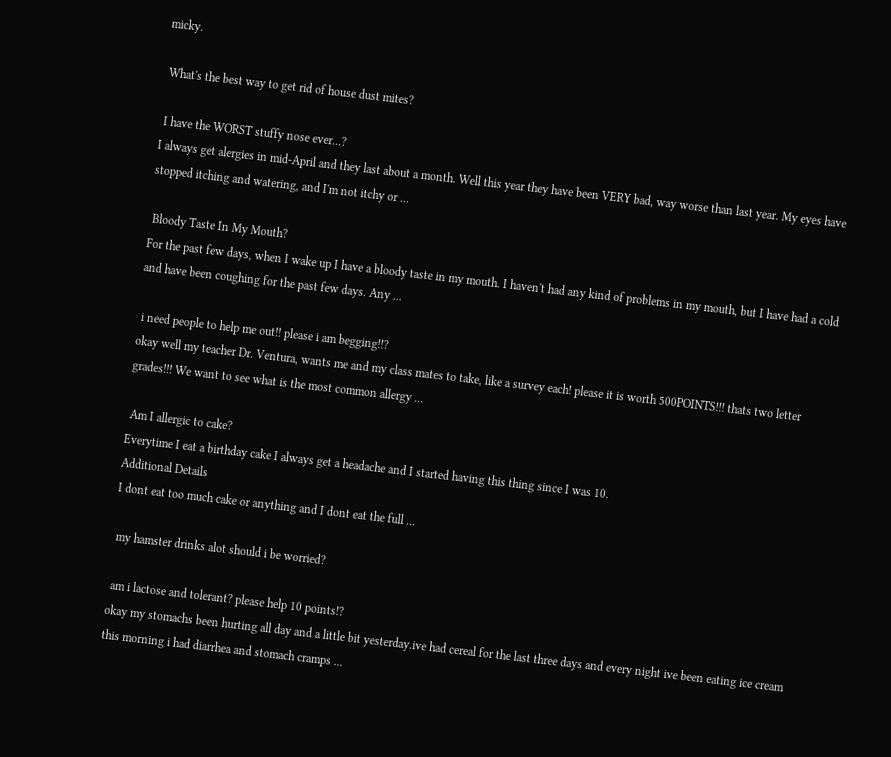micky.

 What's the best way to get rid of house dust mites?

 I have the WORST stuffy nose ever...?
I always get alergies in mid-April and they last about a month. Well this year they have been VERY bad, way worse than last year. My eyes have stopped itching and watering, and I'm not itchy or ...

 Bloody Taste In My Mouth?
For the past few days, when I wake up I have a bloody taste in my mouth. I haven't had any kind of problems in my mouth, but I have had a cold and have been coughing for the past few days. Any ...

 i need people to help me out!! please i am begging!!?
okay well my teacher Dr. Ventura, wants me and my class mates to take, like a survey each! please it is worth 500POINTS!!! thats two letter grades!!! We want to see what is the most common allergy ...

 Am I allergic to cake?
Everytime I eat a birthday cake I always get a headache and I started having this thing since I was 10.
Additional Details
I dont eat too much cake or anything and I dont eat the full ...

 my hamster drinks alot should i be worried?

 am i lactose and tolerant? please help 10 points!?
okay my stomachs been hurting all day and a little bit yesterday.ive had cereal for the last three days and every night ive been eating ice cream
this morning i had diarrhea and stomach cramps ...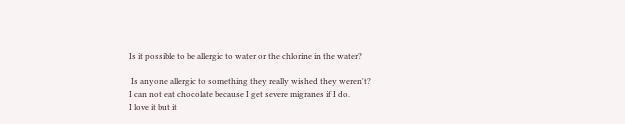Is it possible to be allergic to water or the chlorine in the water?

 Is anyone allergic to something they really wished they weren't?
I can not eat chocolate because I get severe migranes if I do.
I love it but it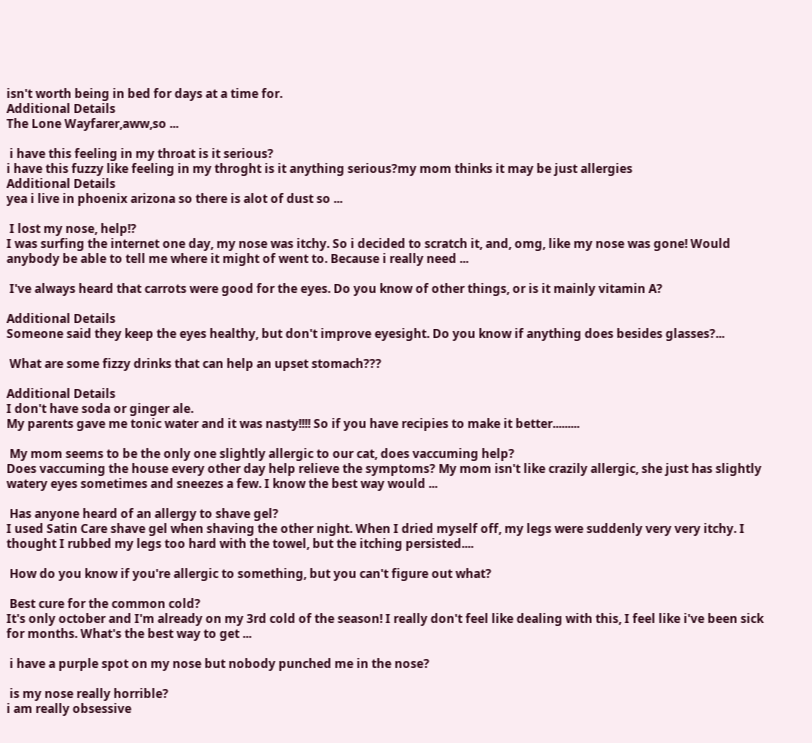isn't worth being in bed for days at a time for.
Additional Details
The Lone Wayfarer,aww,so ...

 i have this feeling in my throat is it serious?
i have this fuzzy like feeling in my throght is it anything serious?my mom thinks it may be just allergies
Additional Details
yea i live in phoenix arizona so there is alot of dust so ...

 I lost my nose, help!?
I was surfing the internet one day, my nose was itchy. So i decided to scratch it, and, omg, like my nose was gone! Would anybody be able to tell me where it might of went to. Because i really need ...

 I've always heard that carrots were good for the eyes. Do you know of other things, or is it mainly vitamin A?

Additional Details
Someone said they keep the eyes healthy, but don't improve eyesight. Do you know if anything does besides glasses?...

 What are some fizzy drinks that can help an upset stomach???

Additional Details
I don't have soda or ginger ale.
My parents gave me tonic water and it was nasty!!!! So if you have recipies to make it better.........

 My mom seems to be the only one slightly allergic to our cat, does vaccuming help?
Does vaccuming the house every other day help relieve the symptoms? My mom isn't like crazily allergic, she just has slightly watery eyes sometimes and sneezes a few. I know the best way would ...

 Has anyone heard of an allergy to shave gel?
I used Satin Care shave gel when shaving the other night. When I dried myself off, my legs were suddenly very very itchy. I thought I rubbed my legs too hard with the towel, but the itching persisted....

 How do you know if you're allergic to something, but you can't figure out what?

 Best cure for the common cold?
It's only october and I'm already on my 3rd cold of the season! I really don't feel like dealing with this, I feel like i've been sick for months. What's the best way to get ...

 i have a purple spot on my nose but nobody punched me in the nose?

 is my nose really horrible?
i am really obsessive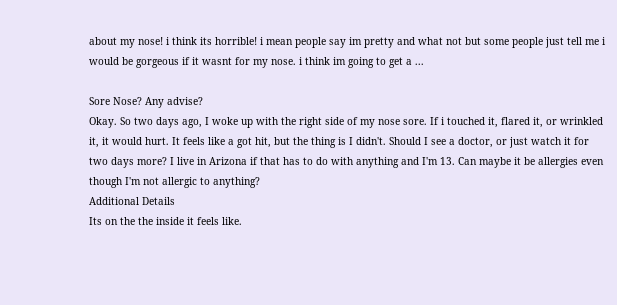about my nose! i think its horrible! i mean people say im pretty and what not but some people just tell me i would be gorgeous if it wasnt for my nose. i think im going to get a ...

Sore Nose? Any advise?
Okay. So two days ago, I woke up with the right side of my nose sore. If i touched it, flared it, or wrinkled it, it would hurt. It feels like a got hit, but the thing is I didn't. Should I see a doctor, or just watch it for two days more? I live in Arizona if that has to do with anything and I'm 13. Can maybe it be allergies even though I'm not allergic to anything?
Additional Details
Its on the the inside it feels like.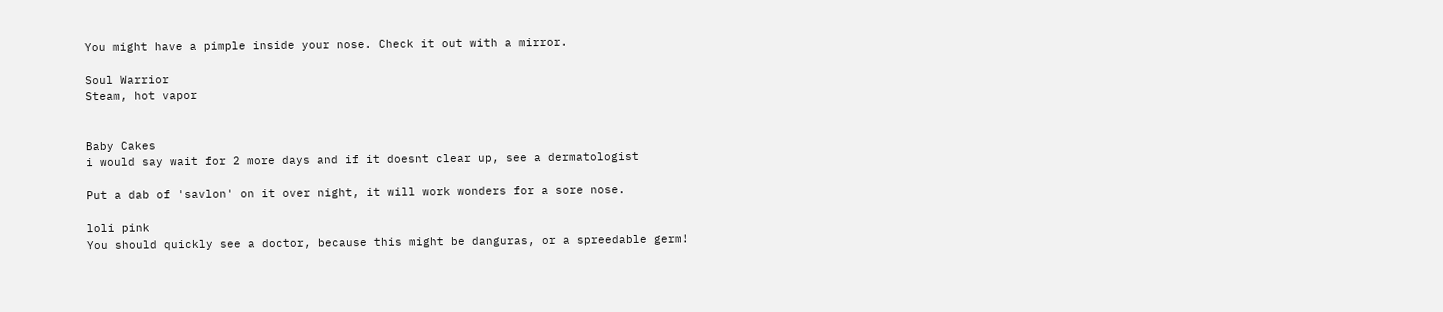You might have a pimple inside your nose. Check it out with a mirror.

Soul Warrior
Steam, hot vapor


Baby Cakes
i would say wait for 2 more days and if it doesnt clear up, see a dermatologist

Put a dab of 'savlon' on it over night, it will work wonders for a sore nose.

loli pink
You should quickly see a doctor, because this might be danguras, or a spreedable germ!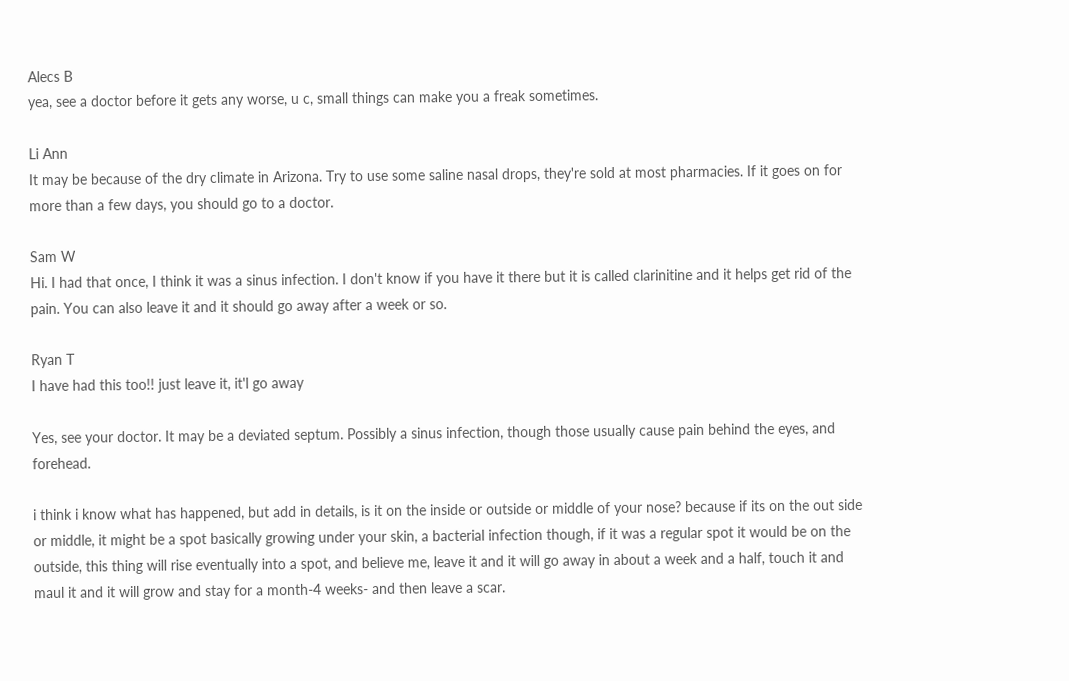Alecs B
yea, see a doctor before it gets any worse, u c, small things can make you a freak sometimes.

Li Ann
It may be because of the dry climate in Arizona. Try to use some saline nasal drops, they're sold at most pharmacies. If it goes on for more than a few days, you should go to a doctor.

Sam W
Hi. I had that once, I think it was a sinus infection. I don't know if you have it there but it is called clarinitine and it helps get rid of the pain. You can also leave it and it should go away after a week or so.

Ryan T
I have had this too!! just leave it, it'l go away

Yes, see your doctor. It may be a deviated septum. Possibly a sinus infection, though those usually cause pain behind the eyes, and forehead.

i think i know what has happened, but add in details, is it on the inside or outside or middle of your nose? because if its on the out side or middle, it might be a spot basically growing under your skin, a bacterial infection though, if it was a regular spot it would be on the outside, this thing will rise eventually into a spot, and believe me, leave it and it will go away in about a week and a half, touch it and maul it and it will grow and stay for a month-4 weeks- and then leave a scar.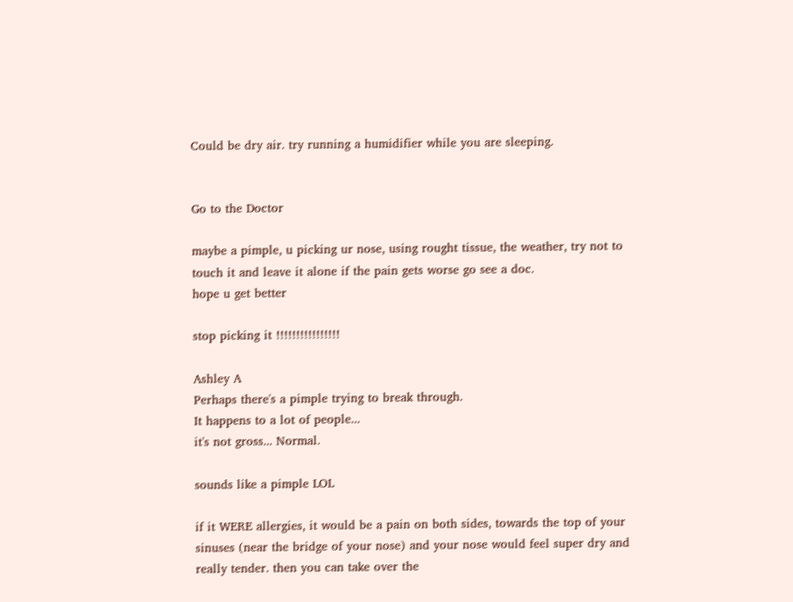Could be dry air. try running a humidifier while you are sleeping.


Go to the Doctor

maybe a pimple, u picking ur nose, using rought tissue, the weather, try not to touch it and leave it alone if the pain gets worse go see a doc.
hope u get better

stop picking it !!!!!!!!!!!!!!!!

Ashley A
Perhaps there's a pimple trying to break through.
It happens to a lot of people...
it's not gross... Normal.

sounds like a pimple LOL

if it WERE allergies, it would be a pain on both sides, towards the top of your sinuses (near the bridge of your nose) and your nose would feel super dry and really tender. then you can take over the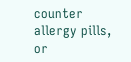counter allergy pills, or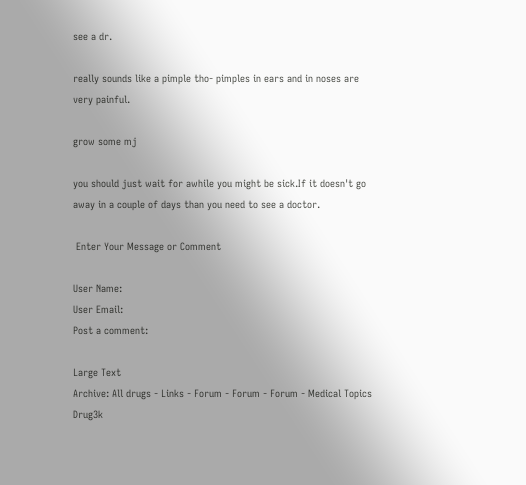see a dr.

really sounds like a pimple tho- pimples in ears and in noses are very painful.

grow some mj

you should just wait for awhile you might be sick.If it doesn't go away in a couple of days than you need to see a doctor.

 Enter Your Message or Comment

User Name:
User Email:
Post a comment:

Large Text
Archive: All drugs - Links - Forum - Forum - Forum - Medical Topics
Drug3k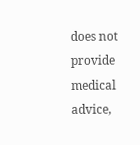does not provide medical advice,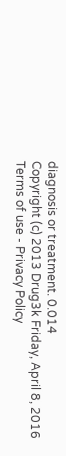diagnosis or treatment. 0.014
Copyright (c) 2013 Drug3k Friday, April 8, 2016
Terms of use - Privacy Policy